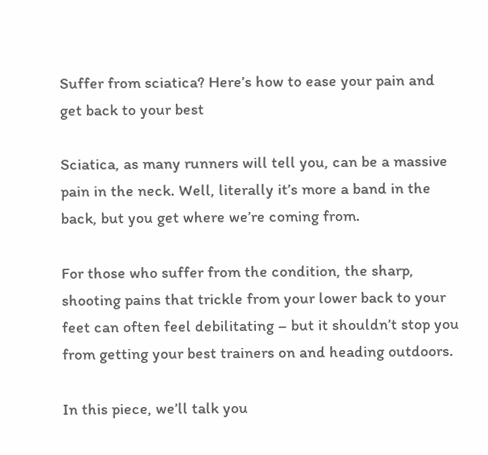Suffer from sciatica? Here’s how to ease your pain and get back to your best

Sciatica, as many runners will tell you, can be a massive pain in the neck. Well, literally it’s more a band in the back, but you get where we’re coming from.

For those who suffer from the condition, the sharp, shooting pains that trickle from your lower back to your feet can often feel debilitating – but it shouldn’t stop you from getting your best trainers on and heading outdoors.

In this piece, we’ll talk you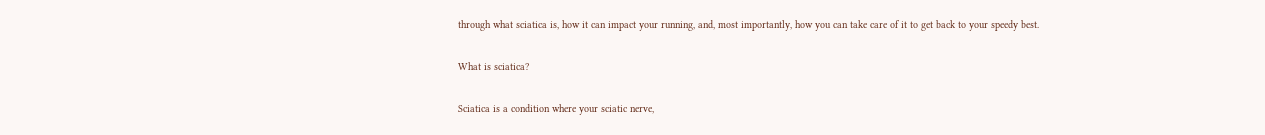through what sciatica is, how it can impact your running, and, most importantly, how you can take care of it to get back to your speedy best.

What is sciatica?

Sciatica is a condition where your sciatic nerve,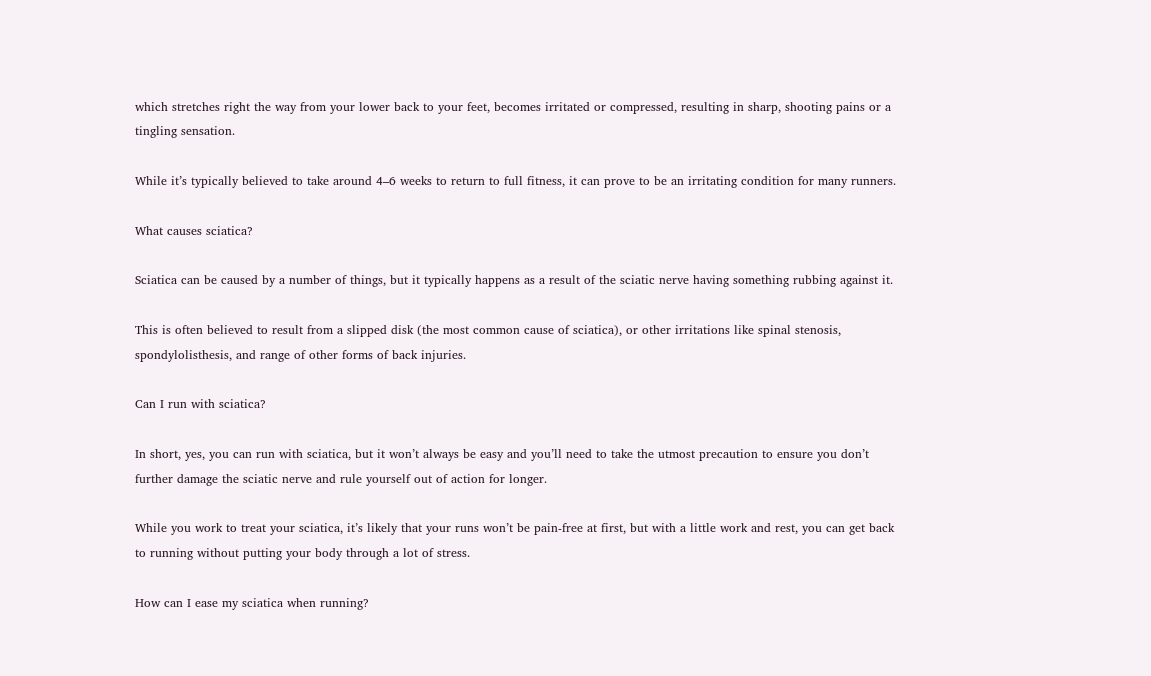which stretches right the way from your lower back to your feet, becomes irritated or compressed, resulting in sharp, shooting pains or a tingling sensation.

While it’s typically believed to take around 4–6 weeks to return to full fitness, it can prove to be an irritating condition for many runners.

What causes sciatica?

Sciatica can be caused by a number of things, but it typically happens as a result of the sciatic nerve having something rubbing against it.

This is often believed to result from a slipped disk (the most common cause of sciatica), or other irritations like spinal stenosis, spondylolisthesis, and range of other forms of back injuries.

Can I run with sciatica?

In short, yes, you can run with sciatica, but it won’t always be easy and you’ll need to take the utmost precaution to ensure you don’t further damage the sciatic nerve and rule yourself out of action for longer.

While you work to treat your sciatica, it’s likely that your runs won’t be pain-free at first, but with a little work and rest, you can get back to running without putting your body through a lot of stress.

How can I ease my sciatica when running?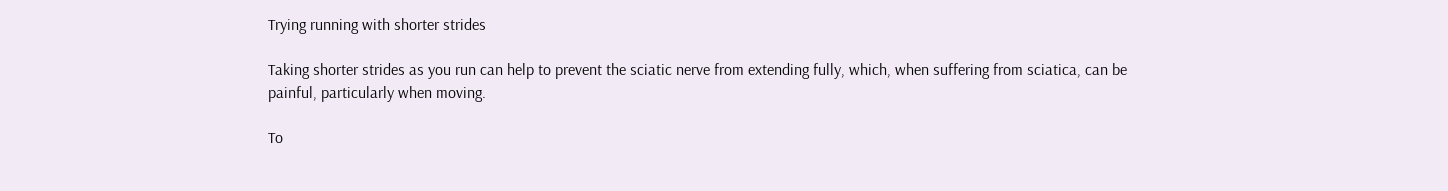Trying running with shorter strides

Taking shorter strides as you run can help to prevent the sciatic nerve from extending fully, which, when suffering from sciatica, can be painful, particularly when moving.

To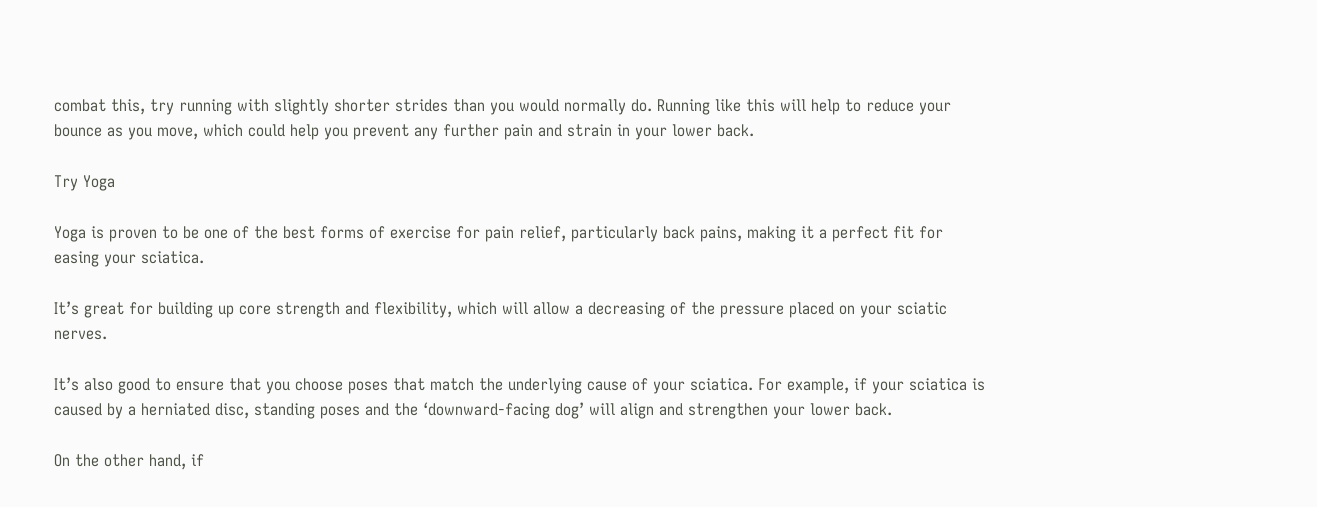combat this, try running with slightly shorter strides than you would normally do. Running like this will help to reduce your bounce as you move, which could help you prevent any further pain and strain in your lower back.

Try Yoga

Yoga is proven to be one of the best forms of exercise for pain relief, particularly back pains, making it a perfect fit for easing your sciatica.

It’s great for building up core strength and flexibility, which will allow a decreasing of the pressure placed on your sciatic nerves.

It’s also good to ensure that you choose poses that match the underlying cause of your sciatica. For example, if your sciatica is caused by a herniated disc, standing poses and the ‘downward-facing dog’ will align and strengthen your lower back.

On the other hand, if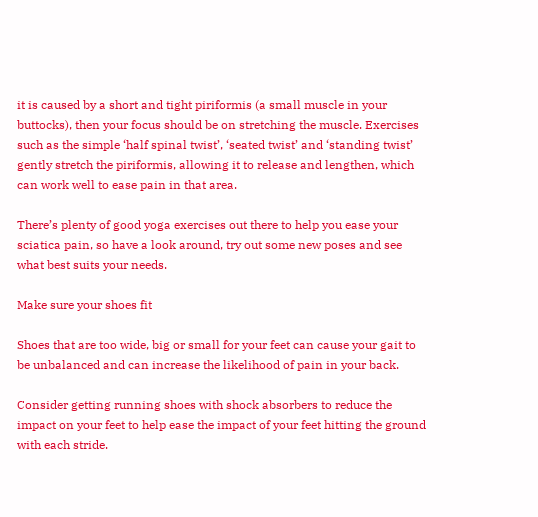it is caused by a short and tight piriformis (a small muscle in your buttocks), then your focus should be on stretching the muscle. Exercises such as the simple ‘half spinal twist’, ‘seated twist’ and ‘standing twist’ gently stretch the piriformis, allowing it to release and lengthen, which can work well to ease pain in that area.

There’s plenty of good yoga exercises out there to help you ease your sciatica pain, so have a look around, try out some new poses and see what best suits your needs.

Make sure your shoes fit

Shoes that are too wide, big or small for your feet can cause your gait to be unbalanced and can increase the likelihood of pain in your back.

Consider getting running shoes with shock absorbers to reduce the impact on your feet to help ease the impact of your feet hitting the ground with each stride.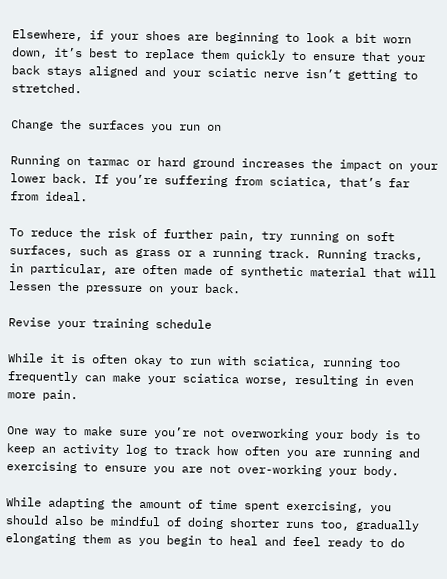Elsewhere, if your shoes are beginning to look a bit worn down, it’s best to replace them quickly to ensure that your back stays aligned and your sciatic nerve isn’t getting to stretched.

Change the surfaces you run on

Running on tarmac or hard ground increases the impact on your lower back. If you’re suffering from sciatica, that’s far from ideal.

To reduce the risk of further pain, try running on soft surfaces, such as grass or a running track. Running tracks, in particular, are often made of synthetic material that will lessen the pressure on your back.

Revise your training schedule

While it is often okay to run with sciatica, running too frequently can make your sciatica worse, resulting in even more pain.

One way to make sure you’re not overworking your body is to keep an activity log to track how often you are running and exercising to ensure you are not over-working your body.

While adapting the amount of time spent exercising, you should also be mindful of doing shorter runs too, gradually elongating them as you begin to heal and feel ready to do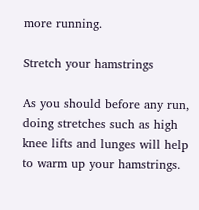more running.

Stretch your hamstrings

As you should before any run, doing stretches such as high knee lifts and lunges will help to warm up your hamstrings.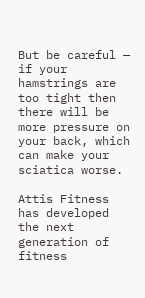But be careful — if your hamstrings are too tight then there will be more pressure on your back, which can make your sciatica worse.

Attis Fitness has developed the next generation of fitness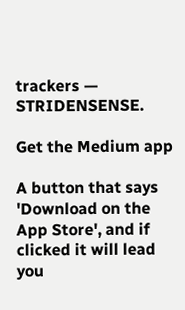trackers — STRIDENSENSE.

Get the Medium app

A button that says 'Download on the App Store', and if clicked it will lead you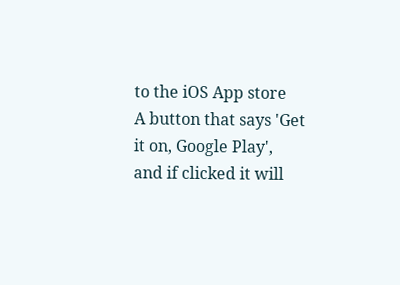to the iOS App store
A button that says 'Get it on, Google Play', and if clicked it will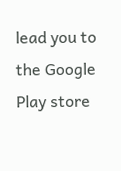lead you to the Google Play store